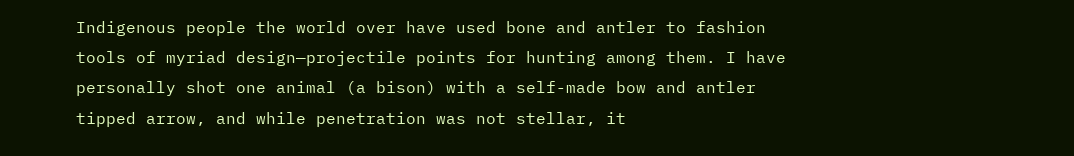Indigenous people the world over have used bone and antler to fashion tools of myriad design—projectile points for hunting among them. I have personally shot one animal (a bison) with a self-made bow and antler tipped arrow, and while penetration was not stellar, it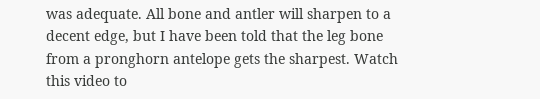was adequate. All bone and antler will sharpen to a decent edge, but I have been told that the leg bone from a pronghorn antelope gets the sharpest. Watch this video to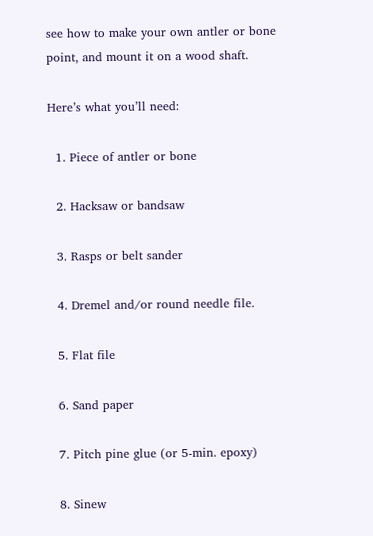see how to make your own antler or bone point, and mount it on a wood shaft.

Here’s what you’ll need:

  1. Piece of antler or bone

  2. Hacksaw or bandsaw

  3. Rasps or belt sander

  4. Dremel and/or round needle file.

  5. Flat file

  6. Sand paper

  7. Pitch pine glue (or 5-min. epoxy)

  8. Sinew